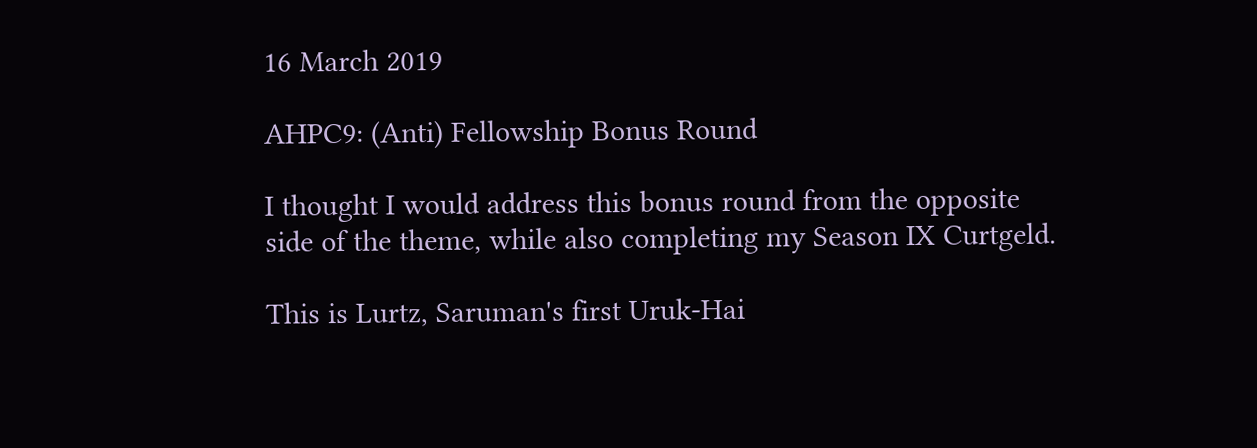16 March 2019

AHPC9: (Anti) Fellowship Bonus Round

I thought I would address this bonus round from the opposite side of the theme, while also completing my Season IX Curtgeld.

This is Lurtz, Saruman's first Uruk-Hai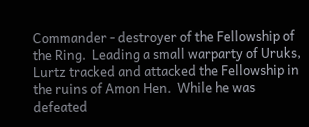Commander - destroyer of the Fellowship of the Ring.  Leading a small warparty of Uruks, Lurtz tracked and attacked the Fellowship in the ruins of Amon Hen.  While he was defeated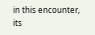in this encounter, its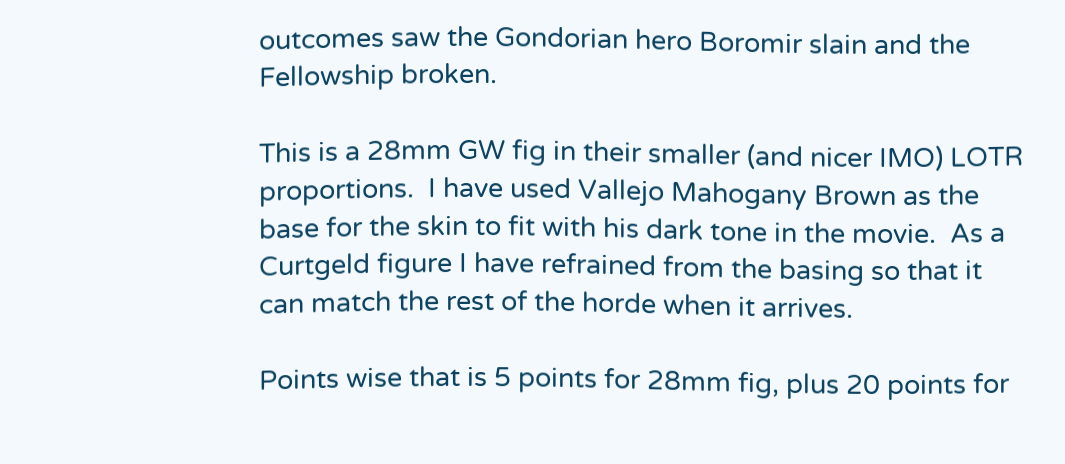outcomes saw the Gondorian hero Boromir slain and the Fellowship broken.

This is a 28mm GW fig in their smaller (and nicer IMO) LOTR proportions.  I have used Vallejo Mahogany Brown as the base for the skin to fit with his dark tone in the movie.  As a Curtgeld figure I have refrained from the basing so that it can match the rest of the horde when it arrives.

Points wise that is 5 points for 28mm fig, plus 20 points for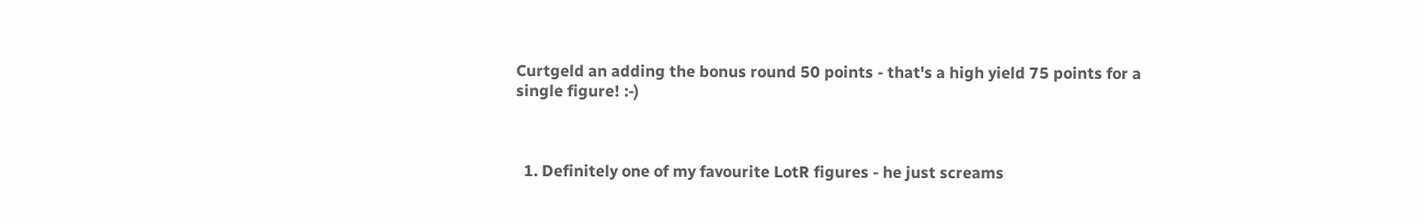Curtgeld an adding the bonus round 50 points - that's a high yield 75 points for a single figure! :-)



  1. Definitely one of my favourite LotR figures - he just screams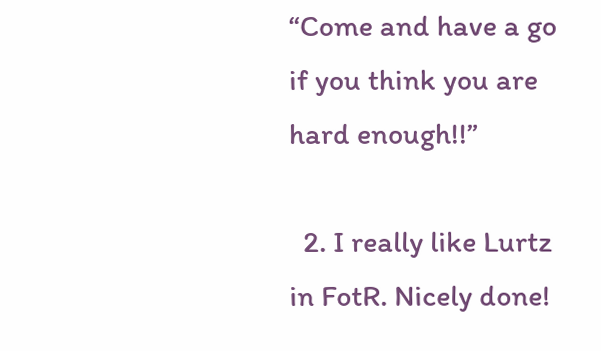“Come and have a go if you think you are hard enough!!”

  2. I really like Lurtz in FotR. Nicely done!